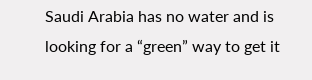Saudi Arabia has no water and is looking for a “green” way to get it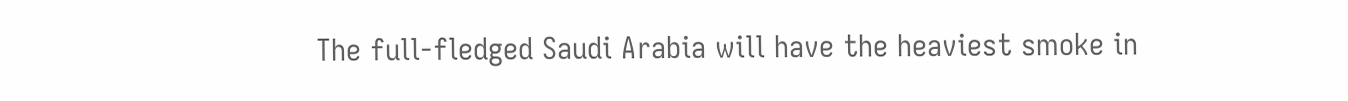The full-fledged Saudi Arabia will have the heaviest smoke in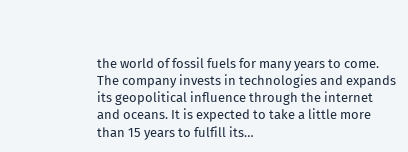the world of fossil fuels for many years to come. The company invests in technologies and expands its geopolitical influence through the internet and oceans. It is expected to take a little more than 15 years to fulfill its…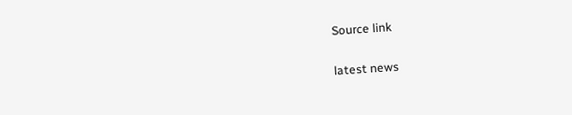Source link

latest news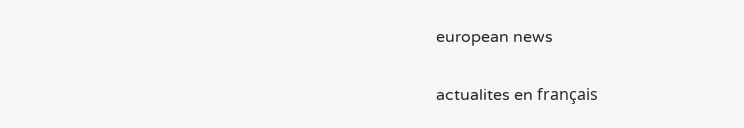european news

actualites en français